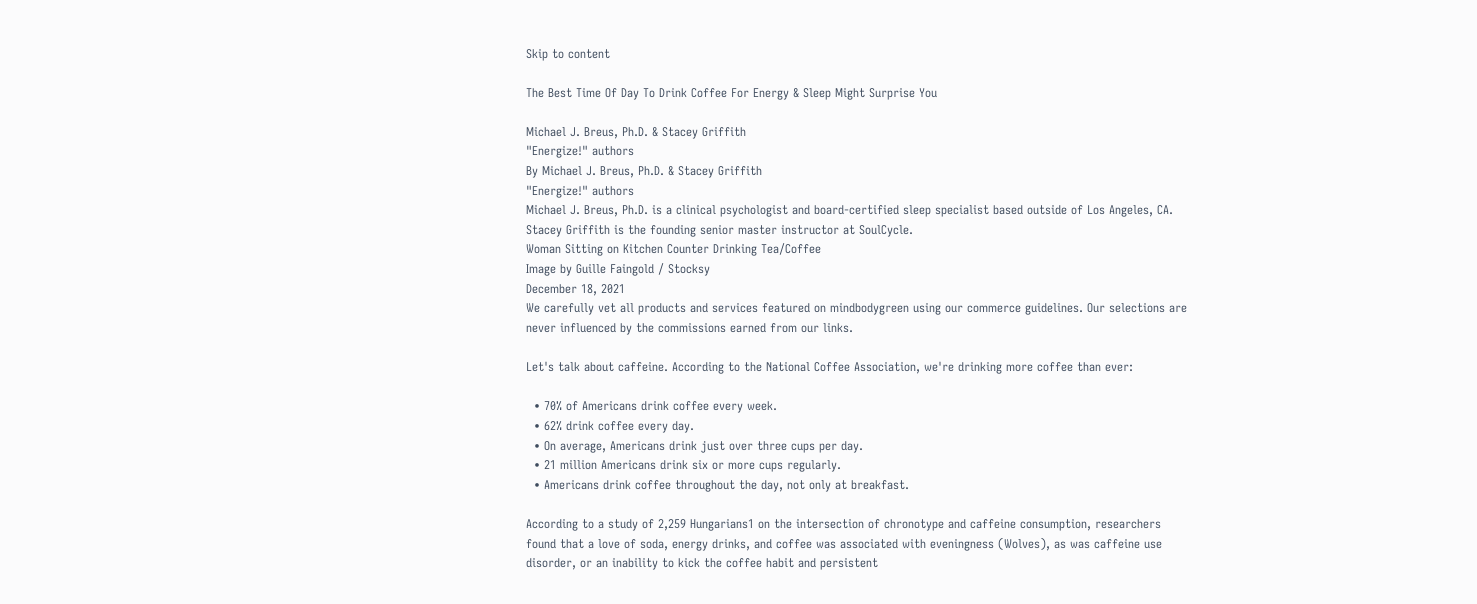Skip to content

The Best Time Of Day To Drink Coffee For Energy & Sleep Might Surprise You

Michael J. Breus, Ph.D. & Stacey Griffith
"Energize!" authors
By Michael J. Breus, Ph.D. & Stacey Griffith
"Energize!" authors
Michael J. Breus, Ph.D. is a clinical psychologist and board-certified sleep specialist based outside of Los Angeles, CA. Stacey Griffith is the founding senior master instructor at SoulCycle.
Woman Sitting on Kitchen Counter Drinking Tea/Coffee
Image by Guille Faingold / Stocksy
December 18, 2021
We carefully vet all products and services featured on mindbodygreen using our commerce guidelines. Our selections are never influenced by the commissions earned from our links.

Let's talk about caffeine. According to the National Coffee Association, we're drinking more coffee than ever:

  • 70% of Americans drink coffee every week.
  • 62% drink coffee every day.
  • On average, Americans drink just over three cups per day.
  • 21 million Americans drink six or more cups regularly.
  • Americans drink coffee throughout the day, not only at breakfast.

According to a study of 2,259 Hungarians1 on the intersection of chronotype and caffeine consumption, researchers found that a love of soda, energy drinks, and coffee was associated with eveningness (Wolves), as was caffeine use disorder, or an inability to kick the coffee habit and persistent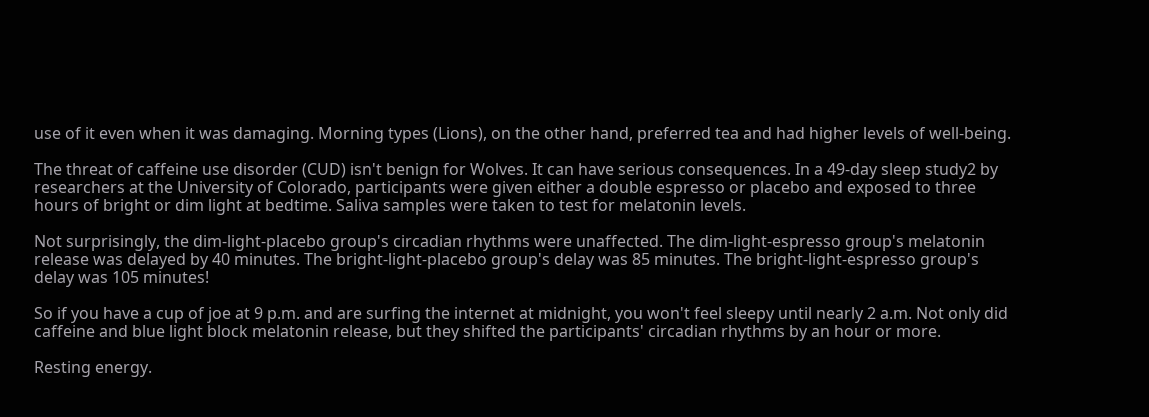use of it even when it was damaging. Morning types (Lions), on the other hand, preferred tea and had higher levels of well-being.

The threat of caffeine use disorder (CUD) isn't benign for Wolves. It can have serious consequences. In a 49-day sleep study2 by researchers at the University of Colorado, participants were given either a double espresso or placebo and exposed to three hours of bright or dim light at bedtime. Saliva samples were taken to test for melatonin levels.

Not surprisingly, the dim-light-placebo group's circadian rhythms were unaffected. The dim-light-espresso group's melatonin release was delayed by 40 minutes. The bright-light-placebo group's delay was 85 minutes. The bright-light-espresso group's delay was 105 minutes!

So if you have a cup of joe at 9 p.m. and are surfing the internet at midnight, you won't feel sleepy until nearly 2 a.m. Not only did caffeine and blue light block melatonin release, but they shifted the participants' circadian rhythms by an hour or more.

Resting energy.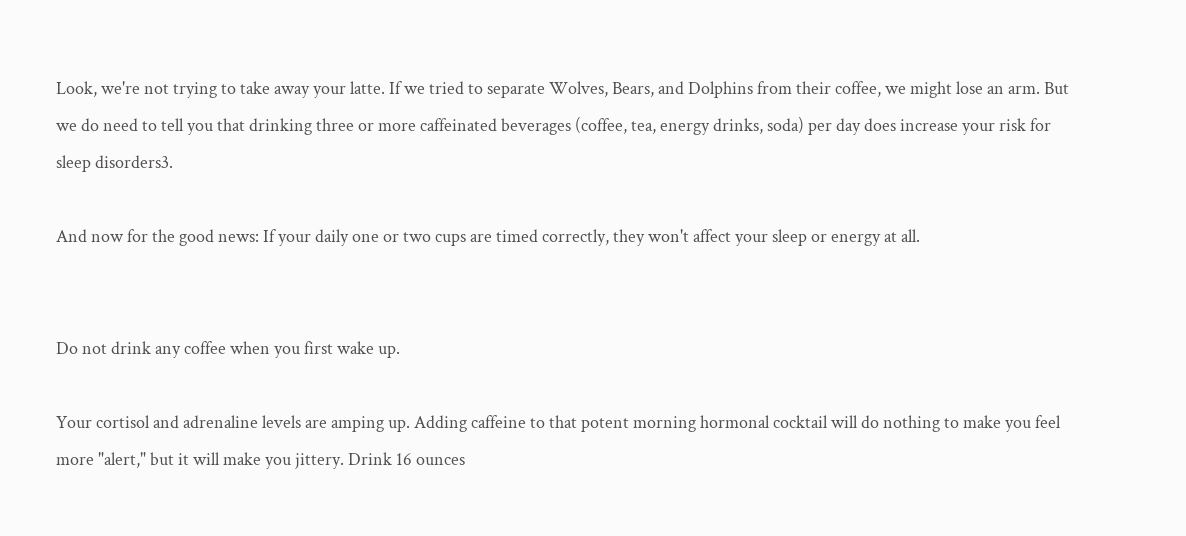Look, we're not trying to take away your latte. If we tried to separate Wolves, Bears, and Dolphins from their coffee, we might lose an arm. But we do need to tell you that drinking three or more caffeinated beverages (coffee, tea, energy drinks, soda) per day does increase your risk for sleep disorders3.

And now for the good news: If your daily one or two cups are timed correctly, they won't affect your sleep or energy at all.


Do not drink any coffee when you first wake up.

Your cortisol and adrenaline levels are amping up. Adding caffeine to that potent morning hormonal cocktail will do nothing to make you feel more "alert," but it will make you jittery. Drink 16 ounces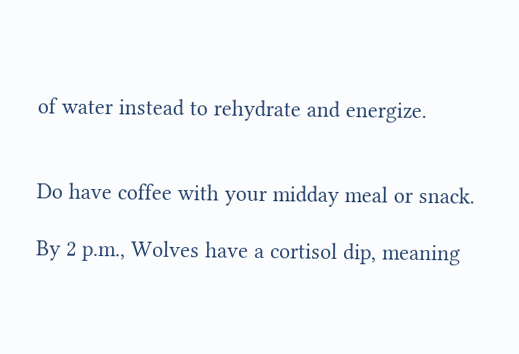of water instead to rehydrate and energize.


Do have coffee with your midday meal or snack.

By 2 p.m., Wolves have a cortisol dip, meaning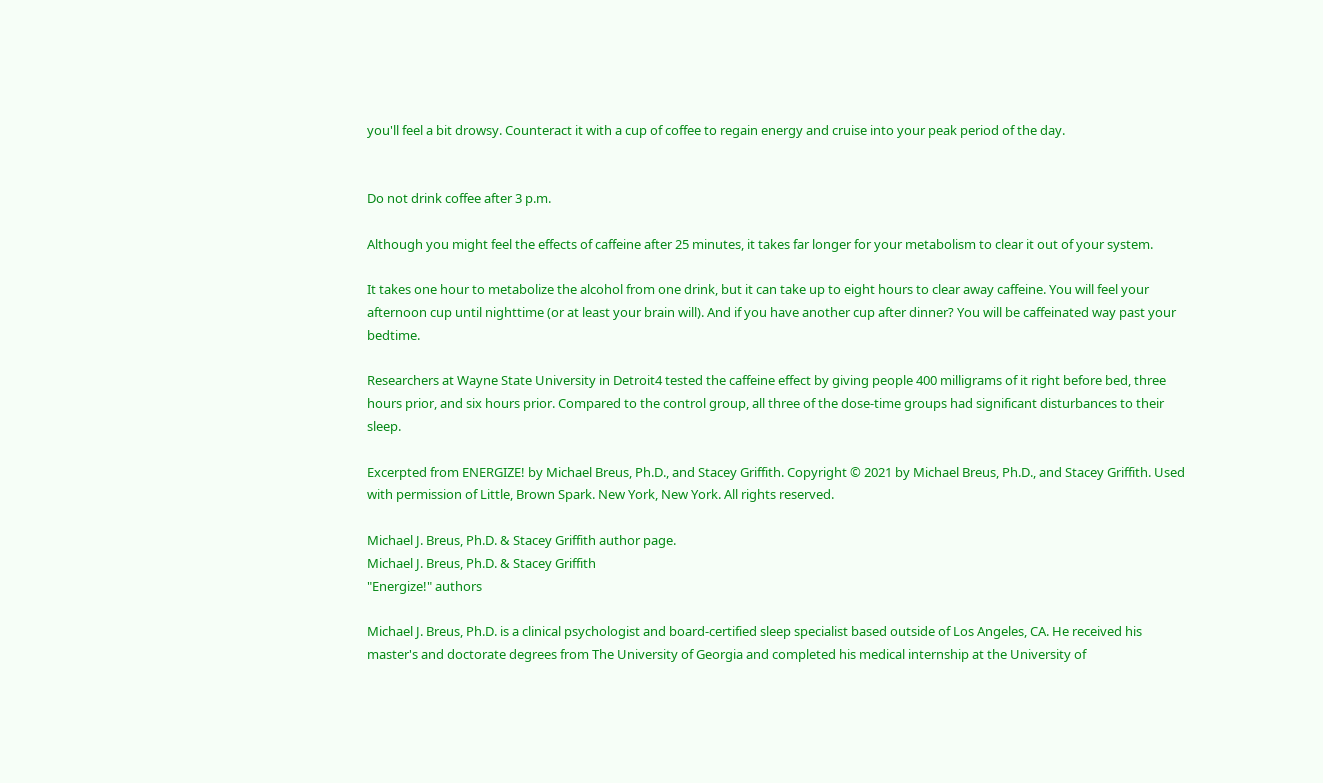you'll feel a bit drowsy. Counteract it with a cup of coffee to regain energy and cruise into your peak period of the day.


Do not drink coffee after 3 p.m.

Although you might feel the effects of caffeine after 25 minutes, it takes far longer for your metabolism to clear it out of your system.

It takes one hour to metabolize the alcohol from one drink, but it can take up to eight hours to clear away caffeine. You will feel your afternoon cup until nighttime (or at least your brain will). And if you have another cup after dinner? You will be caffeinated way past your bedtime.

Researchers at Wayne State University in Detroit4 tested the caffeine effect by giving people 400 milligrams of it right before bed, three hours prior, and six hours prior. Compared to the control group, all three of the dose-time groups had significant disturbances to their sleep.

Excerpted from ENERGIZE! by Michael Breus, Ph.D., and Stacey Griffith. Copyright © 2021 by Michael Breus, Ph.D., and Stacey Griffith. Used with permission of Little, Brown Spark. New York, New York. All rights reserved.

Michael J. Breus, Ph.D. & Stacey Griffith author page.
Michael J. Breus, Ph.D. & Stacey Griffith
"Energize!" authors

Michael J. Breus, Ph.D. is a clinical psychologist and board-certified sleep specialist based outside of Los Angeles, CA. He received his master's and doctorate degrees from The University of Georgia and completed his medical internship at the University of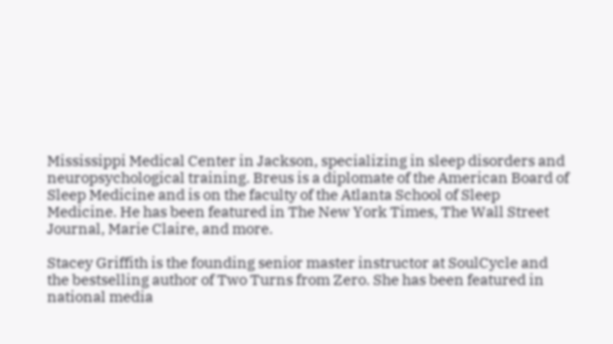Mississippi Medical Center in Jackson, specializing in sleep disorders and neuropsychological training. Breus is a diplomate of the American Board of Sleep Medicine and is on the faculty of the Atlanta School of Sleep Medicine. He has been featured in The New York Times, The Wall Street Journal, Marie Claire, and more.

Stacey Griffith is the founding senior master instructor at SoulCycle and the bestselling author of Two Turns from Zero. She has been featured in national media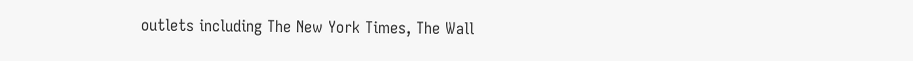outlets including The New York Times, The Wall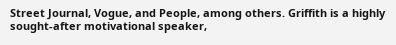Street Journal, Vogue, and People, among others. Griffith is a highly sought-after motivational speaker,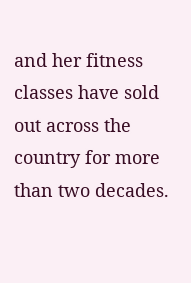and her fitness classes have sold out across the country for more than two decades.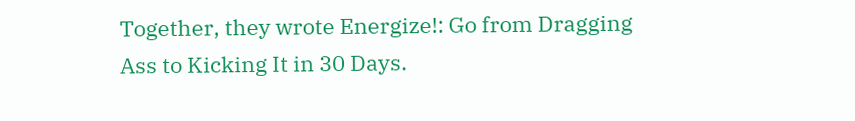Together, they wrote Energize!: Go from Dragging Ass to Kicking It in 30 Days.